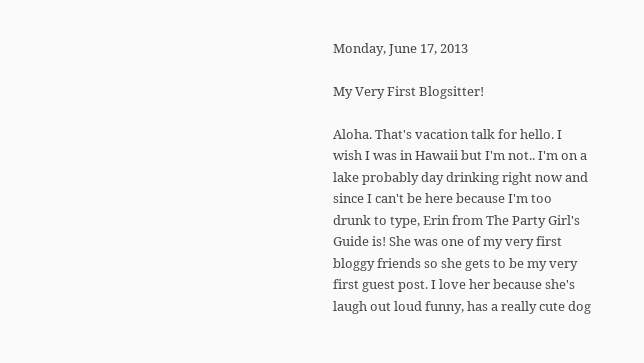Monday, June 17, 2013

My Very First Blogsitter!

Aloha. That's vacation talk for hello. I wish I was in Hawaii but I'm not.. I'm on a lake probably day drinking right now and since I can't be here because I'm too drunk to type, Erin from The Party Girl's Guide is! She was one of my very first bloggy friends so she gets to be my very first guest post. I love her because she's laugh out loud funny, has a really cute dog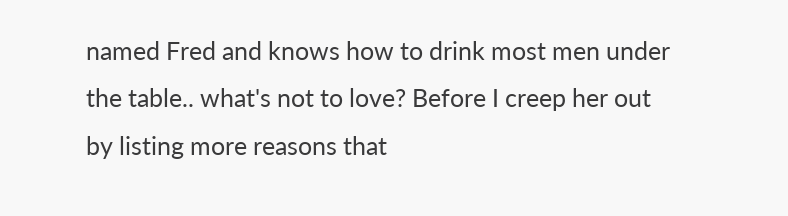named Fred and knows how to drink most men under the table.. what's not to love? Before I creep her out by listing more reasons that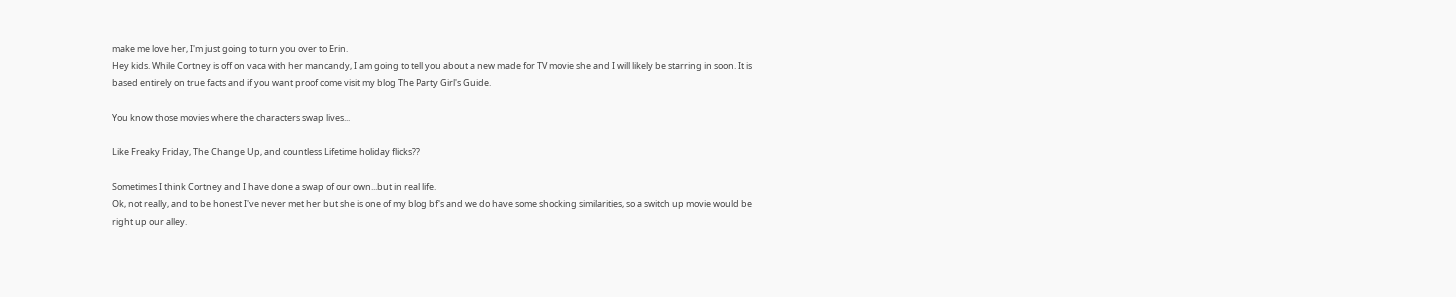make me love her, I'm just going to turn you over to Erin.
Hey kids. While Cortney is off on vaca with her mancandy, I am going to tell you about a new made for TV movie she and I will likely be starring in soon. It is based entirely on true facts and if you want proof come visit my blog The Party Girl's Guide.

You know those movies where the characters swap lives...

Like Freaky Friday, The Change Up, and countless Lifetime holiday flicks??

Sometimes I think Cortney and I have done a swap of our own...but in real life.
Ok, not really, and to be honest I've never met her but she is one of my blog bf's and we do have some shocking similarities, so a switch up movie would be right up our alley.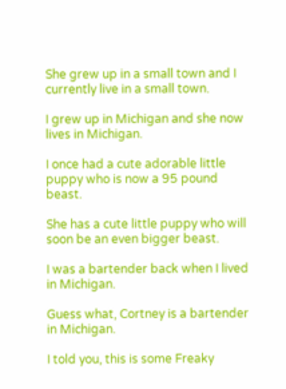She grew up in a small town and I currently live in a small town.

I grew up in Michigan and she now lives in Michigan.

I once had a cute adorable little puppy who is now a 95 pound beast.

She has a cute little puppy who will soon be an even bigger beast.

I was a bartender back when I lived in Michigan.

Guess what, Cortney is a bartender in Michigan.

I told you, this is some Freaky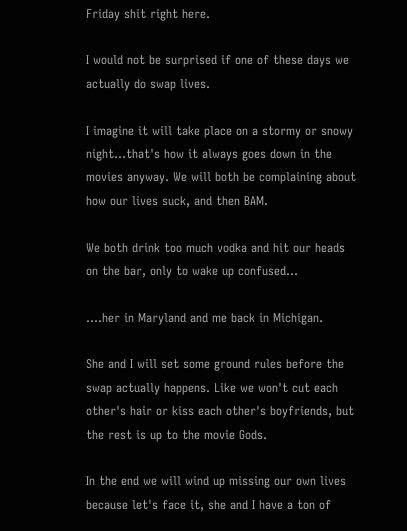Friday shit right here.

I would not be surprised if one of these days we actually do swap lives.

I imagine it will take place on a stormy or snowy night...that's how it always goes down in the movies anyway. We will both be complaining about how our lives suck, and then BAM.

We both drink too much vodka and hit our heads on the bar, only to wake up confused...

....her in Maryland and me back in Michigan.

She and I will set some ground rules before the swap actually happens. Like we won't cut each other's hair or kiss each other's boyfriends, but the rest is up to the movie Gods.

In the end we will wind up missing our own lives because let's face it, she and I have a ton of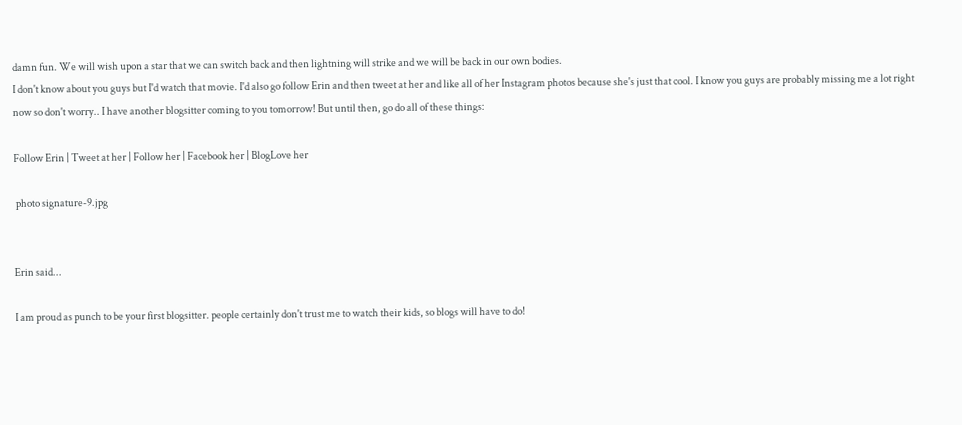damn fun. We will wish upon a star that we can switch back and then lightning will strike and we will be back in our own bodies.
I don't know about you guys but I'd watch that movie. I'd also go follow Erin and then tweet at her and like all of her Instagram photos because she's just that cool. I know you guys are probably missing me a lot right now so don't worry.. I have another blogsitter coming to you tomorrow! But until then, go do all of these things:

Follow Erin | Tweet at her | Follow her | Facebook her | BlogLove her

 photo signature-9.jpg


Erin said...

I am proud as punch to be your first blogsitter. people certainly don't trust me to watch their kids, so blogs will have to do!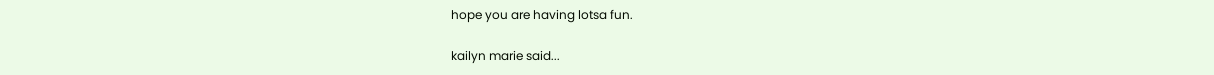hope you are having lotsa fun.

kailyn marie said...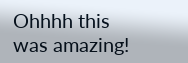Ohhhh this was amazing!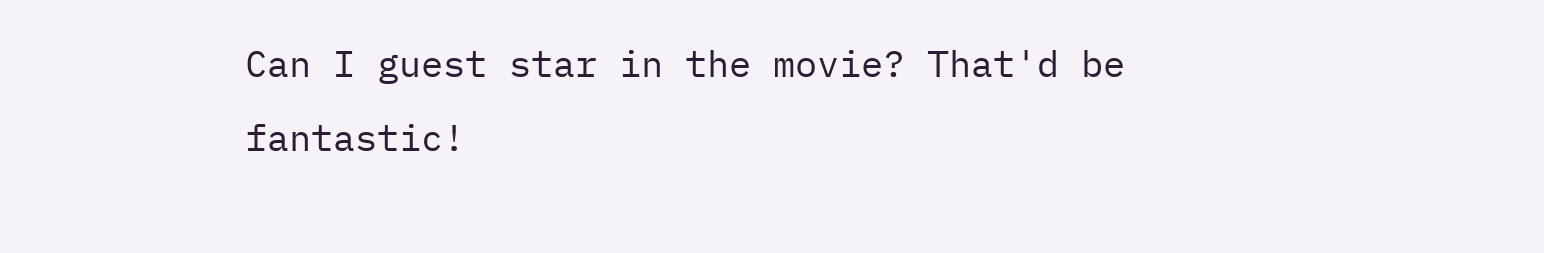Can I guest star in the movie? That'd be fantastic!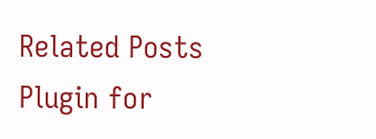Related Posts Plugin for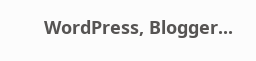WordPress, Blogger...